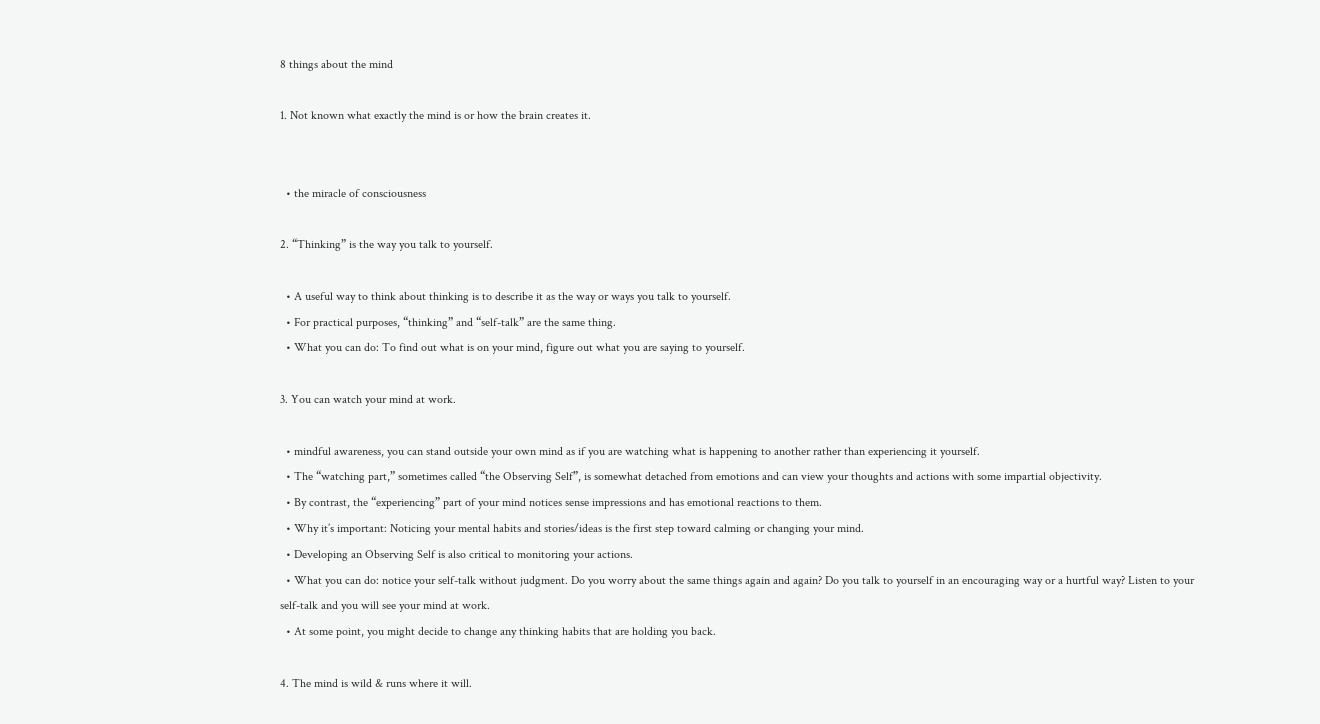8 things about the mind

1. Not known what exactly the mind is or how the brain creates it.


  • the miracle of consciousness

2. “Thinking” is the way you talk to yourself.

  • A useful way to think about thinking is to describe it as the way or ways you talk to yourself.
  • For practical purposes, “thinking” and “self-talk” are the same thing.
  • What you can do: To find out what is on your mind, figure out what you are saying to yourself.

3. You can watch your mind at work.

  • mindful awareness, you can stand outside your own mind as if you are watching what is happening to another rather than experiencing it yourself.
  • The “watching part,” sometimes called “the Observing Self”, is somewhat detached from emotions and can view your thoughts and actions with some impartial objectivity.
  • By contrast, the “experiencing” part of your mind notices sense impressions and has emotional reactions to them.
  • Why it’s important: Noticing your mental habits and stories/ideas is the first step toward calming or changing your mind.
  • Developing an Observing Self is also critical to monitoring your actions.
  • What you can do: notice your self-talk without judgment. Do you worry about the same things again and again? Do you talk to yourself in an encouraging way or a hurtful way? Listen to your self-talk and you will see your mind at work.
  • At some point, you might decide to change any thinking habits that are holding you back.

4. The mind is wild & runs where it will.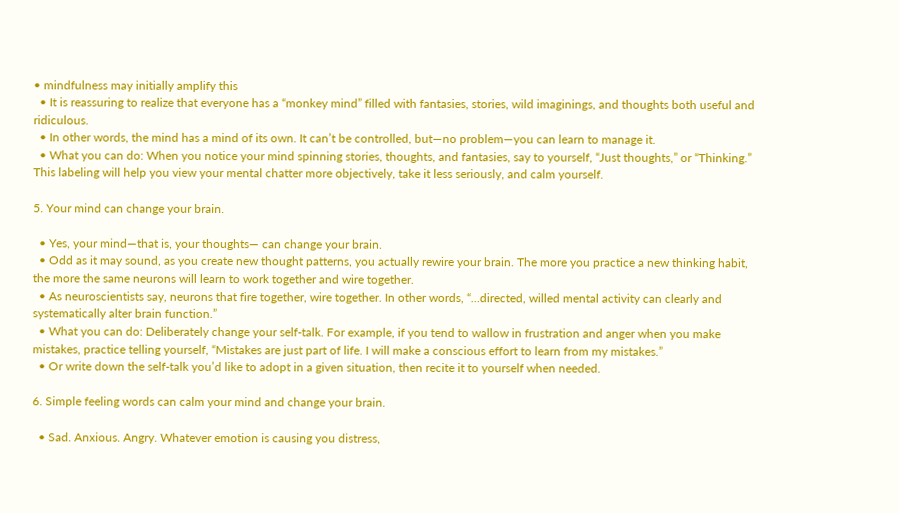• mindfulness may initially amplify this
  • It is reassuring to realize that everyone has a “monkey mind” filled with fantasies, stories, wild imaginings, and thoughts both useful and ridiculous.
  • In other words, the mind has a mind of its own. It can’t be controlled, but—no problem—you can learn to manage it.
  • What you can do: When you notice your mind spinning stories, thoughts, and fantasies, say to yourself, “Just thoughts,” or “Thinking.” This labeling will help you view your mental chatter more objectively, take it less seriously, and calm yourself.

5. Your mind can change your brain.

  • Yes, your mind—that is, your thoughts— can change your brain.
  • Odd as it may sound, as you create new thought patterns, you actually rewire your brain. The more you practice a new thinking habit, the more the same neurons will learn to work together and wire together.
  • As neuroscientists say, neurons that fire together, wire together. In other words, “…directed, willed mental activity can clearly and systematically alter brain function.”
  • What you can do: Deliberately change your self-talk. For example, if you tend to wallow in frustration and anger when you make mistakes, practice telling yourself, “Mistakes are just part of life. I will make a conscious effort to learn from my mistakes.”
  • Or write down the self-talk you’d like to adopt in a given situation, then recite it to yourself when needed.

6. Simple feeling words can calm your mind and change your brain.

  • Sad. Anxious. Angry. Whatever emotion is causing you distress,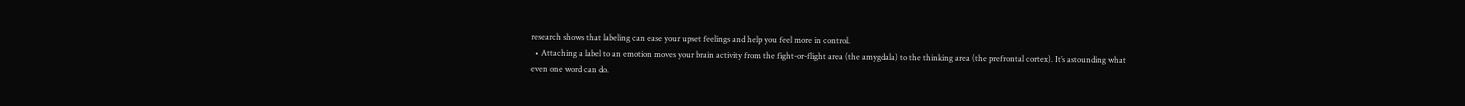research shows that labeling can ease your upset feelings and help you feel more in control.
  • Attaching a label to an emotion moves your brain activity from the fight-or-flight area (the amygdala) to the thinking area (the prefrontal cortex). It’s astounding what even one word can do.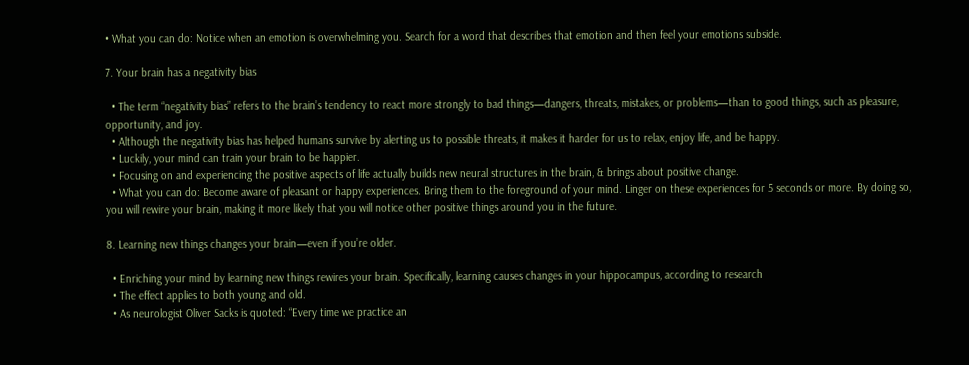• What you can do: Notice when an emotion is overwhelming you. Search for a word that describes that emotion and then feel your emotions subside.

7. Your brain has a negativity bias

  • The term “negativity bias” refers to the brain’s tendency to react more strongly to bad things—dangers, threats, mistakes, or problems—than to good things, such as pleasure, opportunity, and joy.
  • Although the negativity bias has helped humans survive by alerting us to possible threats, it makes it harder for us to relax, enjoy life, and be happy.
  • Luckily, your mind can train your brain to be happier.
  • Focusing on and experiencing the positive aspects of life actually builds new neural structures in the brain, & brings about positive change.
  • What you can do: Become aware of pleasant or happy experiences. Bring them to the foreground of your mind. Linger on these experiences for 5 seconds or more. By doing so, you will rewire your brain, making it more likely that you will notice other positive things around you in the future.

8. Learning new things changes your brain—even if you’re older.

  • Enriching your mind by learning new things rewires your brain. Specifically, learning causes changes in your hippocampus, according to research
  • The effect applies to both young and old.
  • As neurologist Oliver Sacks is quoted: “Every time we practice an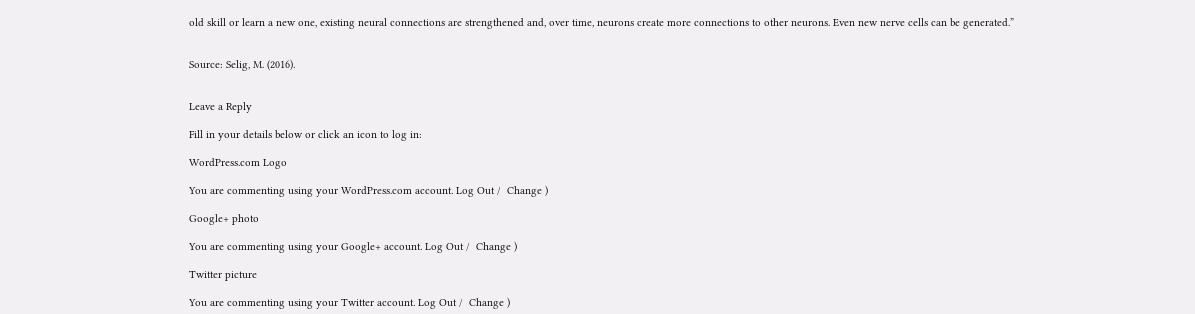old skill or learn a new one, existing neural connections are strengthened and, over time, neurons create more connections to other neurons. Even new nerve cells can be generated.”


Source: Selig, M. (2016).


Leave a Reply

Fill in your details below or click an icon to log in:

WordPress.com Logo

You are commenting using your WordPress.com account. Log Out /  Change )

Google+ photo

You are commenting using your Google+ account. Log Out /  Change )

Twitter picture

You are commenting using your Twitter account. Log Out /  Change )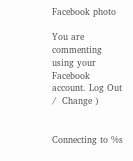Facebook photo

You are commenting using your Facebook account. Log Out /  Change )


Connecting to %s